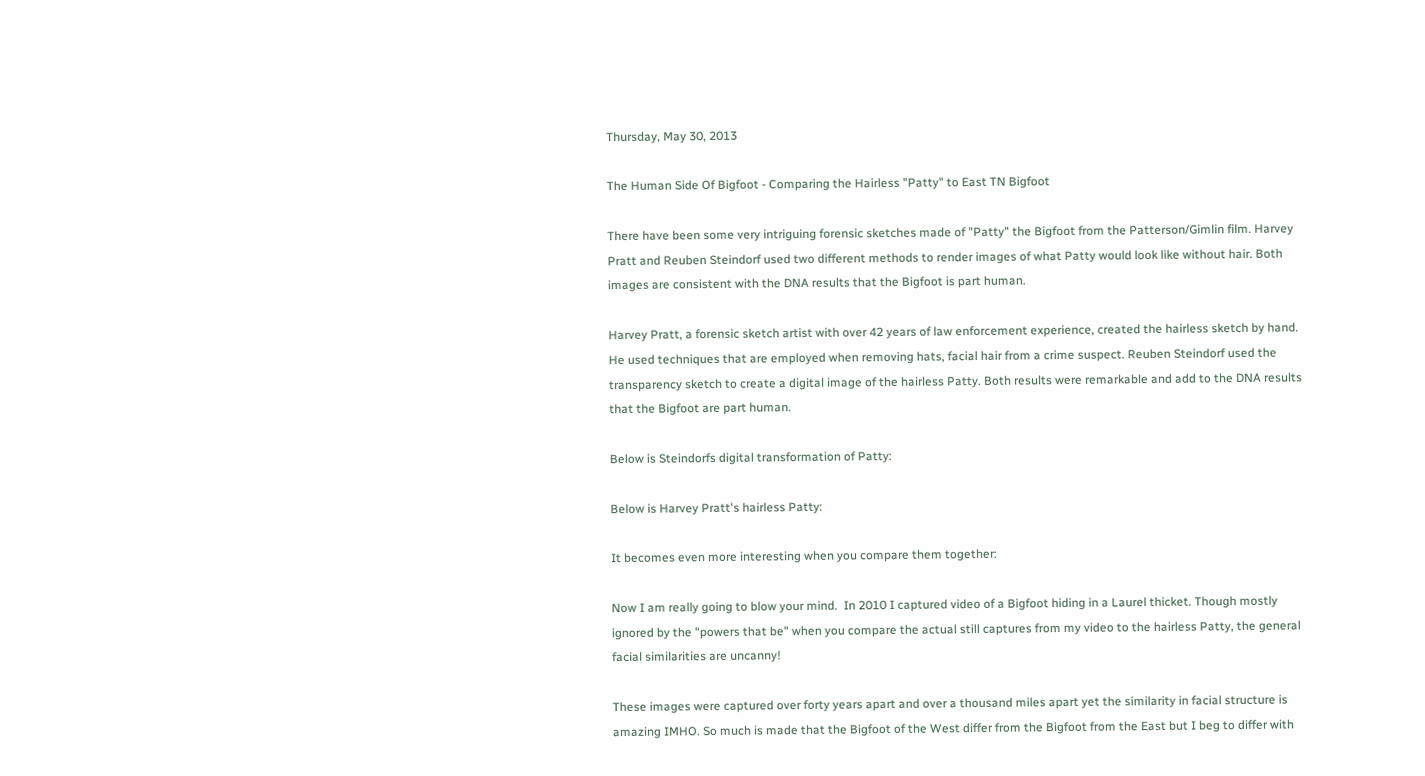Thursday, May 30, 2013

The Human Side Of Bigfoot - Comparing the Hairless "Patty" to East TN Bigfoot

There have been some very intriguing forensic sketches made of "Patty" the Bigfoot from the Patterson/Gimlin film. Harvey Pratt and Reuben Steindorf used two different methods to render images of what Patty would look like without hair. Both images are consistent with the DNA results that the Bigfoot is part human.

Harvey Pratt, a forensic sketch artist with over 42 years of law enforcement experience, created the hairless sketch by hand. He used techniques that are employed when removing hats, facial hair from a crime suspect. Reuben Steindorf used the transparency sketch to create a digital image of the hairless Patty. Both results were remarkable and add to the DNA results that the Bigfoot are part human.

Below is Steindorfs digital transformation of Patty:

Below is Harvey Pratt's hairless Patty:

It becomes even more interesting when you compare them together:

Now I am really going to blow your mind.  In 2010 I captured video of a Bigfoot hiding in a Laurel thicket. Though mostly ignored by the "powers that be" when you compare the actual still captures from my video to the hairless Patty, the general facial similarities are uncanny!

These images were captured over forty years apart and over a thousand miles apart yet the similarity in facial structure is amazing IMHO. So much is made that the Bigfoot of the West differ from the Bigfoot from the East but I beg to differ with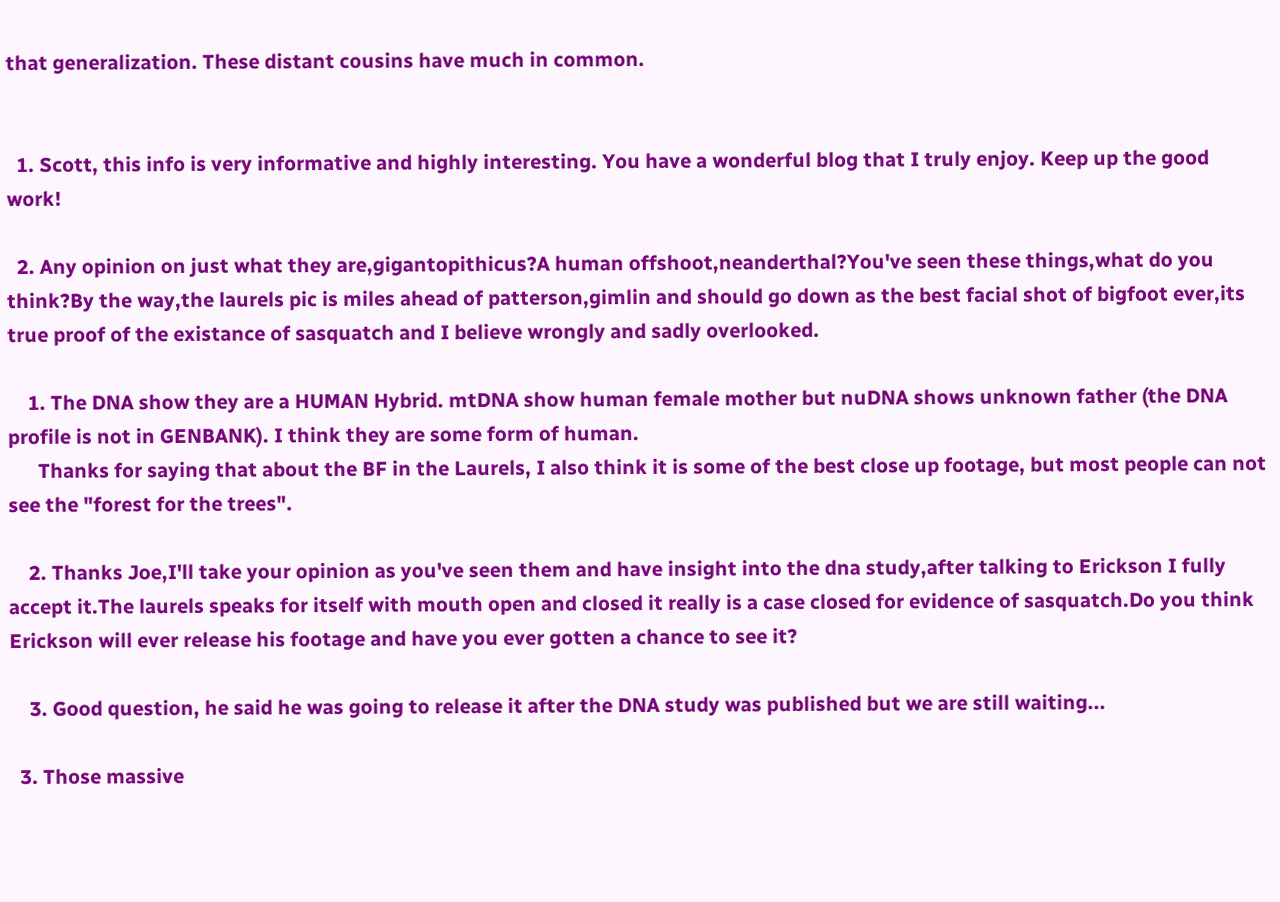that generalization. These distant cousins have much in common.


  1. Scott, this info is very informative and highly interesting. You have a wonderful blog that I truly enjoy. Keep up the good work!

  2. Any opinion on just what they are,gigantopithicus?A human offshoot,neanderthal?You've seen these things,what do you think?By the way,the laurels pic is miles ahead of patterson,gimlin and should go down as the best facial shot of bigfoot ever,its true proof of the existance of sasquatch and I believe wrongly and sadly overlooked.

    1. The DNA show they are a HUMAN Hybrid. mtDNA show human female mother but nuDNA shows unknown father (the DNA profile is not in GENBANK). I think they are some form of human.
      Thanks for saying that about the BF in the Laurels, I also think it is some of the best close up footage, but most people can not see the "forest for the trees".

    2. Thanks Joe,I'll take your opinion as you've seen them and have insight into the dna study,after talking to Erickson I fully accept it.The laurels speaks for itself with mouth open and closed it really is a case closed for evidence of sasquatch.Do you think Erickson will ever release his footage and have you ever gotten a chance to see it?

    3. Good question, he said he was going to release it after the DNA study was published but we are still waiting...

  3. Those massive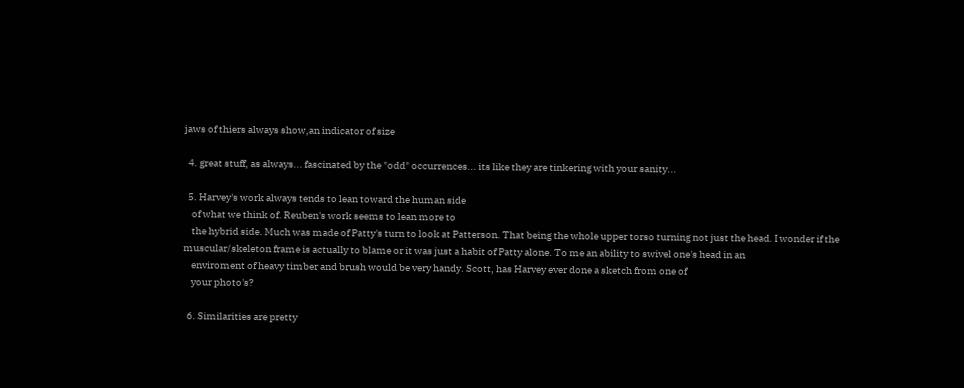jaws of thiers always show,an indicator of size

  4. great stuff, as always... fascinated by the "odd" occurrences... its like they are tinkering with your sanity...

  5. Harvey's work always tends to lean toward the human side
    of what we think of. Reuben's work seems to lean more to
    the hybrid side. Much was made of Patty's turn to look at Patterson. That being the whole upper torso turning not just the head. I wonder if the muscular/skeleton frame is actually to blame or it was just a habit of Patty alone. To me an ability to swivel one's head in an
    enviroment of heavy timber and brush would be very handy. Scott, has Harvey ever done a sketch from one of
    your photo's?

  6. Similarities are pretty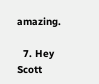amazing.

  7. Hey Scott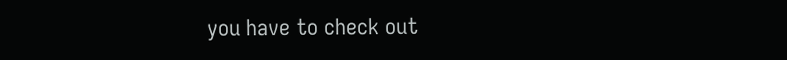you have to check out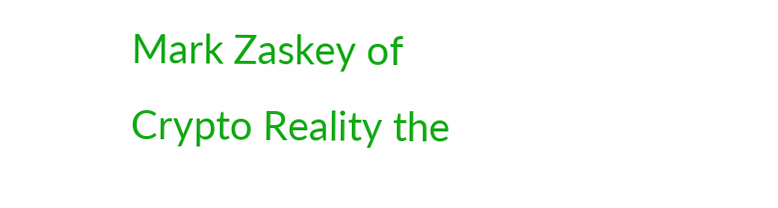Mark Zaskey of Crypto Reality the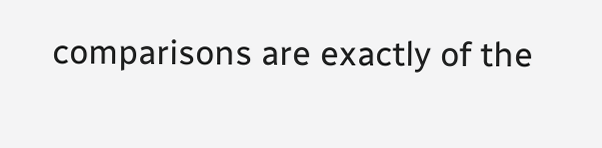comparisons are exactly of the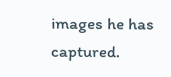images he has captured.